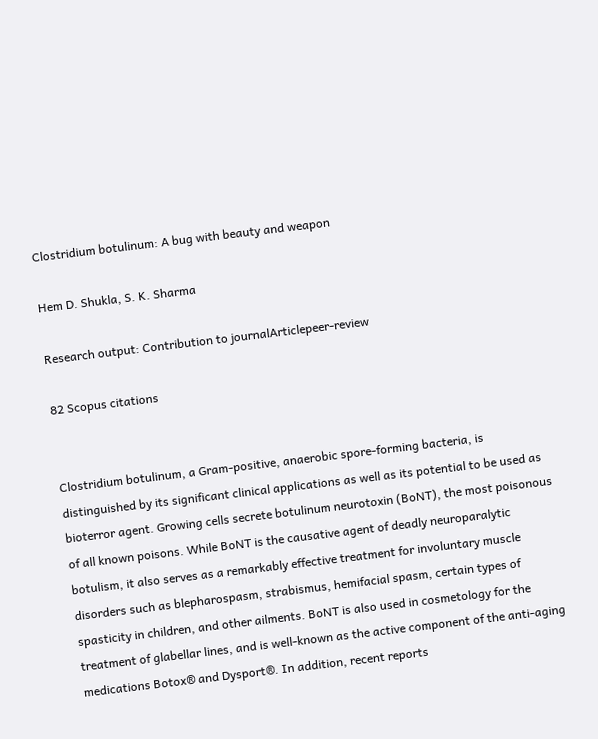Clostridium botulinum: A bug with beauty and weapon

Hem D. Shukla, S. K. Sharma

Research output: Contribution to journalArticlepeer-review

82 Scopus citations


Clostridium botulinum, a Gram-positive, anaerobic spore-forming bacteria, is distinguished by its significant clinical applications as well as its potential to be used as bioterror agent. Growing cells secrete botulinum neurotoxin (BoNT), the most poisonous of all known poisons. While BoNT is the causative agent of deadly neuroparalytic botulism, it also serves as a remarkably effective treatment for involuntary muscle disorders such as blepharospasm, strabismus, hemifacial spasm, certain types of spasticity in children, and other ailments. BoNT is also used in cosmetology for the treatment of glabellar lines, and is well-known as the active component of the anti-aging medications Botox® and Dysport®. In addition, recent reports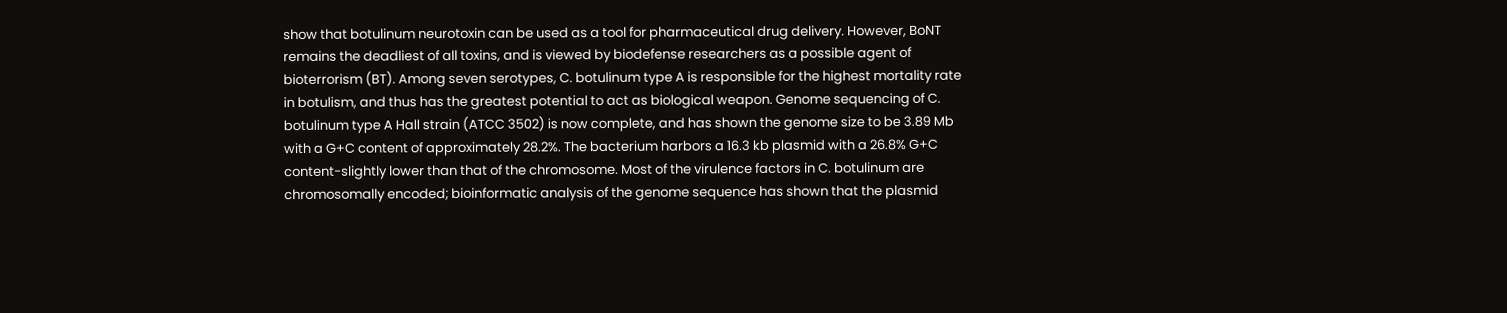show that botulinum neurotoxin can be used as a tool for pharmaceutical drug delivery. However, BoNT remains the deadliest of all toxins, and is viewed by biodefense researchers as a possible agent of bioterrorism (BT). Among seven serotypes, C. botulinum type A is responsible for the highest mortality rate in botulism, and thus has the greatest potential to act as biological weapon. Genome sequencing of C. botulinum type A Hall strain (ATCC 3502) is now complete, and has shown the genome size to be 3.89 Mb with a G+C content of approximately 28.2%. The bacterium harbors a 16.3 kb plasmid with a 26.8% G+C content-slightly lower than that of the chromosome. Most of the virulence factors in C. botulinum are chromosomally encoded; bioinformatic analysis of the genome sequence has shown that the plasmid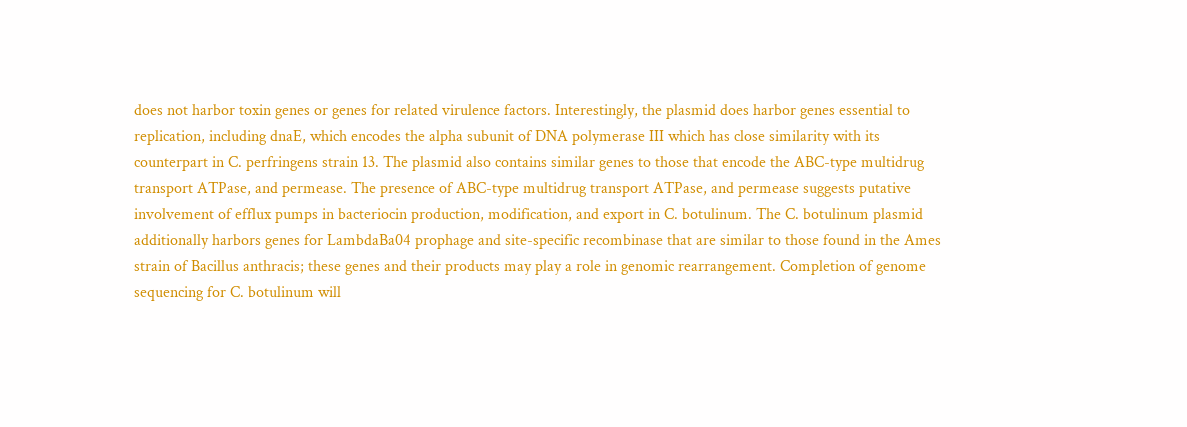does not harbor toxin genes or genes for related virulence factors. Interestingly, the plasmid does harbor genes essential to replication, including dnaE, which encodes the alpha subunit of DNA polymerase III which has close similarity with its counterpart in C. perfringens strain 13. The plasmid also contains similar genes to those that encode the ABC-type multidrug transport ATPase, and permease. The presence of ABC-type multidrug transport ATPase, and permease suggests putative involvement of efflux pumps in bacteriocin production, modification, and export in C. botulinum. The C. botulinum plasmid additionally harbors genes for LambdaBa04 prophage and site-specific recombinase that are similar to those found in the Ames strain of Bacillus anthracis; these genes and their products may play a role in genomic rearrangement. Completion of genome sequencing for C. botulinum will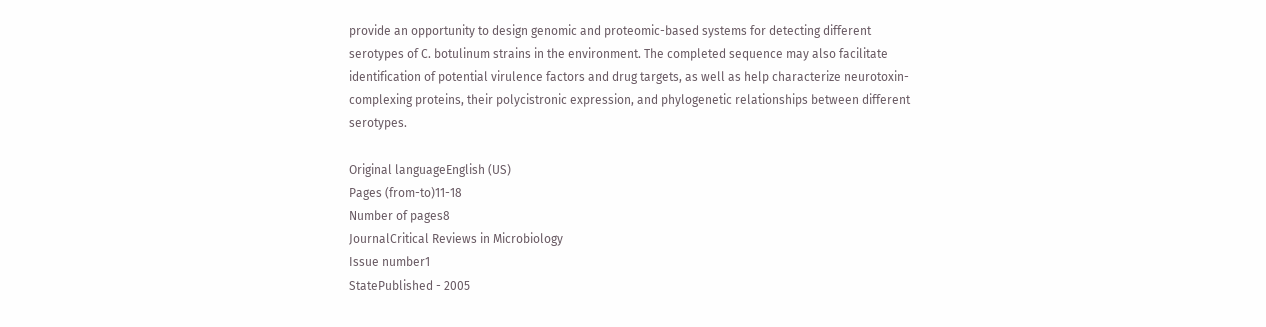provide an opportunity to design genomic and proteomic-based systems for detecting different serotypes of C. botulinum strains in the environment. The completed sequence may also facilitate identification of potential virulence factors and drug targets, as well as help characterize neurotoxin-complexing proteins, their polycistronic expression, and phylogenetic relationships between different serotypes.

Original languageEnglish (US)
Pages (from-to)11-18
Number of pages8
JournalCritical Reviews in Microbiology
Issue number1
StatePublished - 2005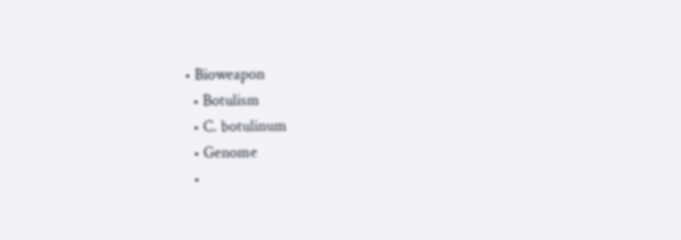• Bioweapon
  • Botulism
  • C. botulinum
  • Genome
  •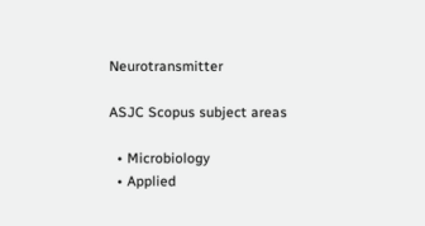Neurotransmitter

ASJC Scopus subject areas

  • Microbiology
  • Applied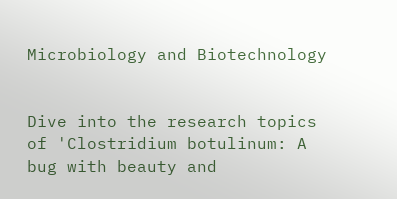Microbiology and Biotechnology


Dive into the research topics of 'Clostridium botulinum: A bug with beauty and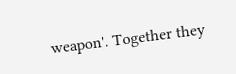weapon'. Together they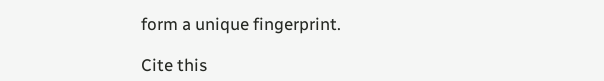form a unique fingerprint.

Cite this